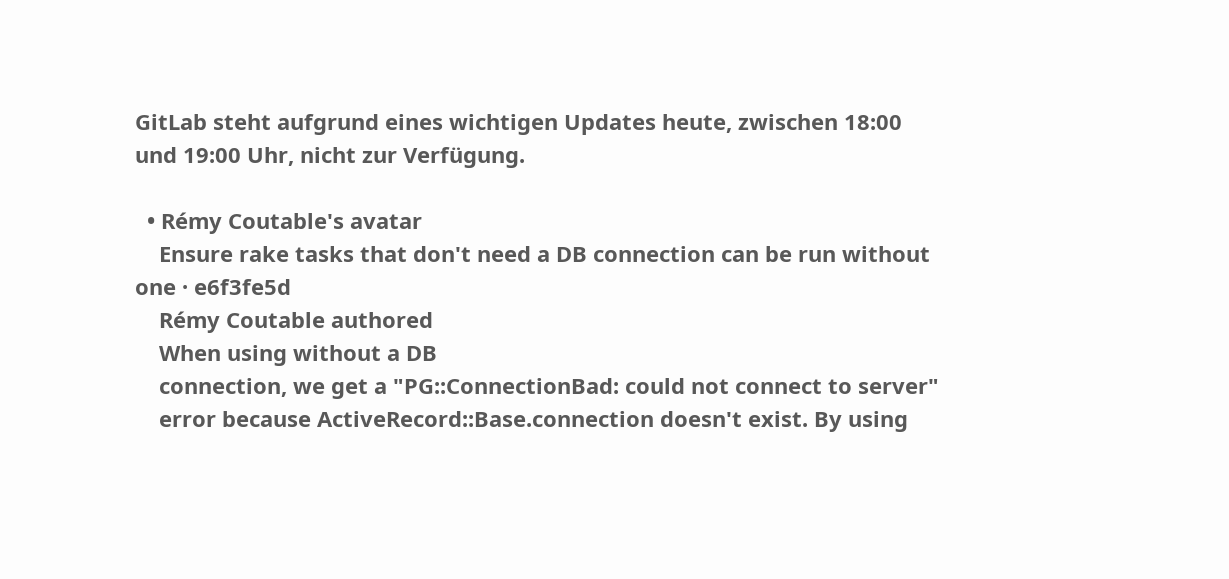GitLab steht aufgrund eines wichtigen Updates heute, zwischen 18:00 und 19:00 Uhr, nicht zur Verfügung.

  • Rémy Coutable's avatar
    Ensure rake tasks that don't need a DB connection can be run without one · e6f3fe5d
    Rémy Coutable authored
    When using without a DB
    connection, we get a "PG::ConnectionBad: could not connect to server"
    error because ActiveRecord::Base.connection doesn't exist. By using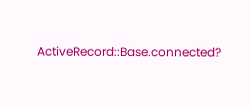ActiveRecord::Base.connected?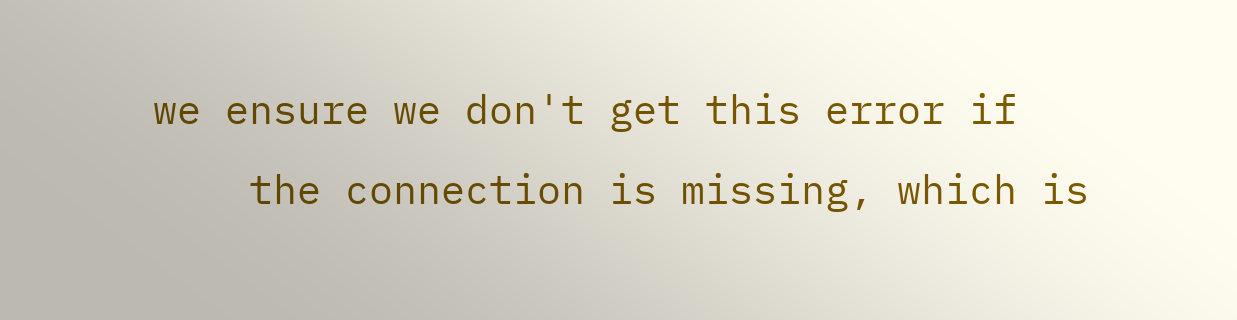we ensure we don't get this error if
    the connection is missing, which is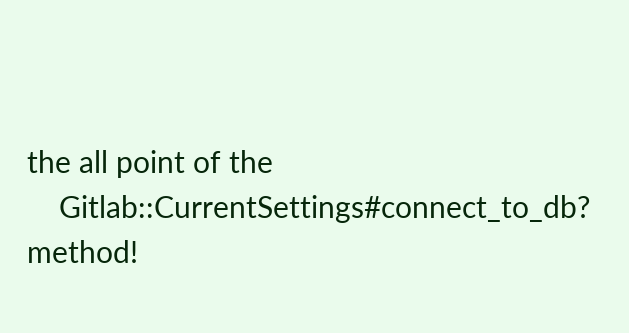the all point of the
    Gitlab::CurrentSettings#connect_to_db? method!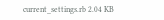current_settings.rb 2.04 KB